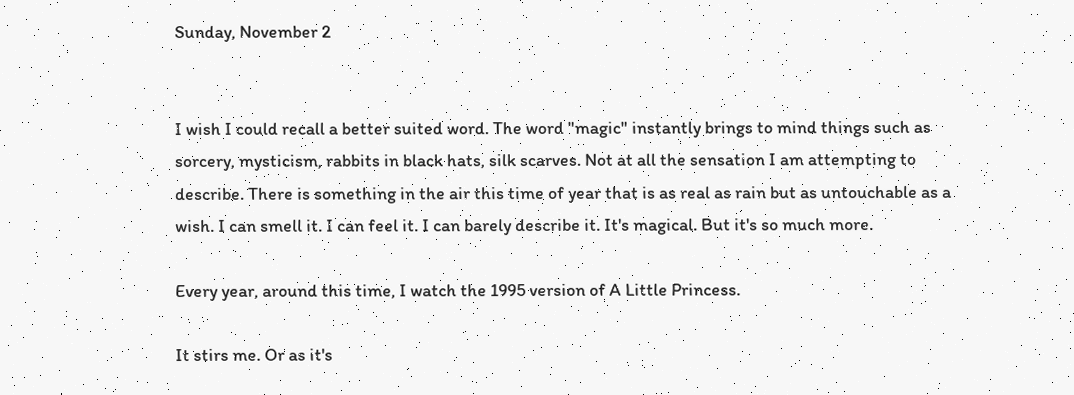Sunday, November 2


I wish I could recall a better suited word. The word "magic" instantly brings to mind things such as sorcery, mysticism, rabbits in black hats, silk scarves. Not at all the sensation I am attempting to describe. There is something in the air this time of year that is as real as rain but as untouchable as a wish. I can smell it. I can feel it. I can barely describe it. It's magical. But it's so much more.

Every year, around this time, I watch the 1995 version of A Little Princess.

It stirs me. Or as it's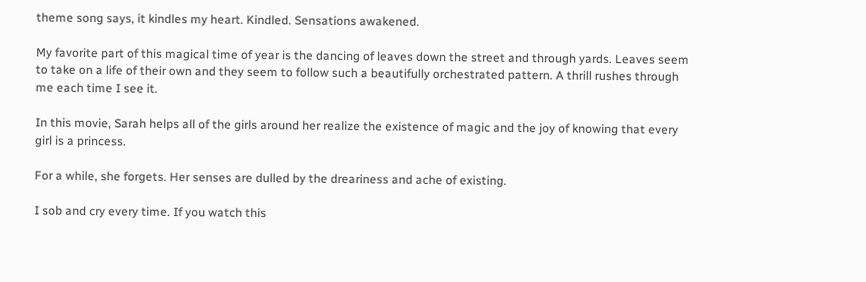theme song says, it kindles my heart. Kindled. Sensations awakened.

My favorite part of this magical time of year is the dancing of leaves down the street and through yards. Leaves seem to take on a life of their own and they seem to follow such a beautifully orchestrated pattern. A thrill rushes through me each time I see it.

In this movie, Sarah helps all of the girls around her realize the existence of magic and the joy of knowing that every girl is a princess.

For a while, she forgets. Her senses are dulled by the dreariness and ache of existing.

I sob and cry every time. If you watch this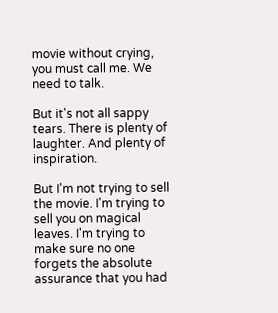movie without crying, you must call me. We need to talk.

But it's not all sappy tears. There is plenty of laughter. And plenty of inspiration.

But I'm not trying to sell the movie. I'm trying to sell you on magical leaves. I'm trying to make sure no one forgets the absolute assurance that you had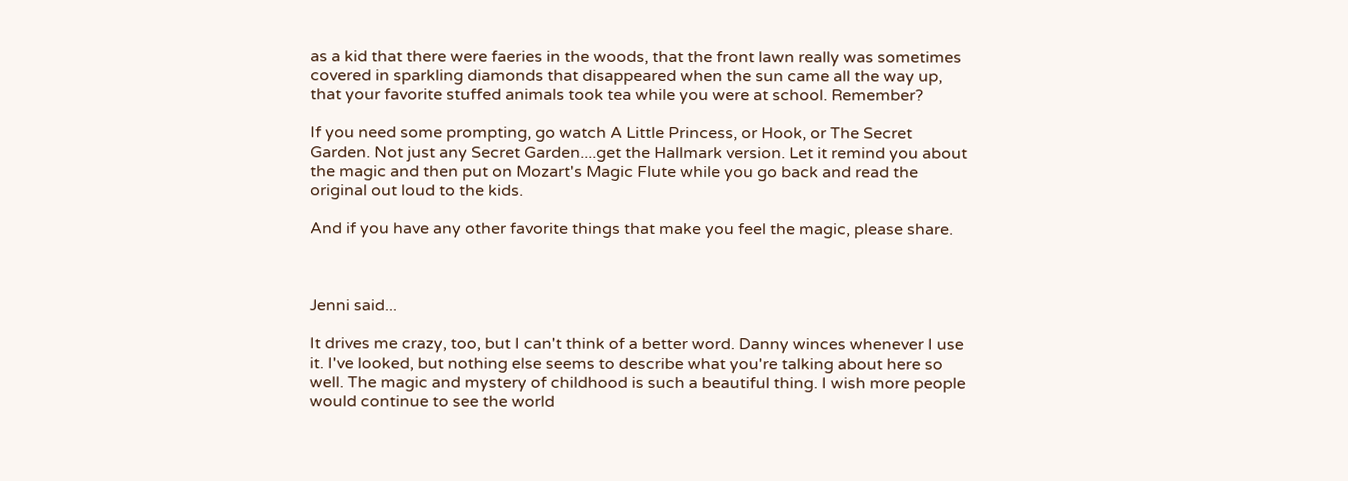as a kid that there were faeries in the woods, that the front lawn really was sometimes covered in sparkling diamonds that disappeared when the sun came all the way up, that your favorite stuffed animals took tea while you were at school. Remember?

If you need some prompting, go watch A Little Princess, or Hook, or The Secret Garden. Not just any Secret Garden....get the Hallmark version. Let it remind you about the magic and then put on Mozart's Magic Flute while you go back and read the original out loud to the kids.

And if you have any other favorite things that make you feel the magic, please share.



Jenni said...

It drives me crazy, too, but I can't think of a better word. Danny winces whenever I use it. I've looked, but nothing else seems to describe what you're talking about here so well. The magic and mystery of childhood is such a beautiful thing. I wish more people would continue to see the world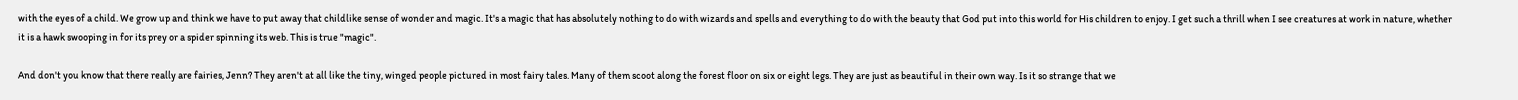with the eyes of a child. We grow up and think we have to put away that childlike sense of wonder and magic. It's a magic that has absolutely nothing to do with wizards and spells and everything to do with the beauty that God put into this world for His children to enjoy. I get such a thrill when I see creatures at work in nature, whether it is a hawk swooping in for its prey or a spider spinning its web. This is true "magic".

And don't you know that there really are fairies, Jenn? They aren't at all like the tiny, winged people pictured in most fairy tales. Many of them scoot along the forest floor on six or eight legs. They are just as beautiful in their own way. Is it so strange that we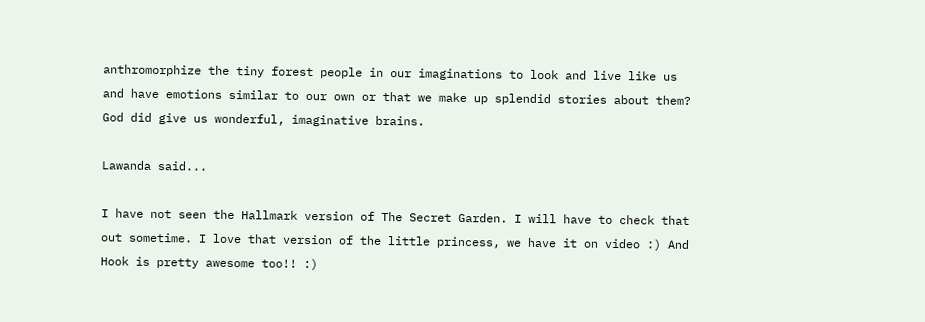anthromorphize the tiny forest people in our imaginations to look and live like us and have emotions similar to our own or that we make up splendid stories about them? God did give us wonderful, imaginative brains.

Lawanda said...

I have not seen the Hallmark version of The Secret Garden. I will have to check that out sometime. I love that version of the little princess, we have it on video :) And Hook is pretty awesome too!! :)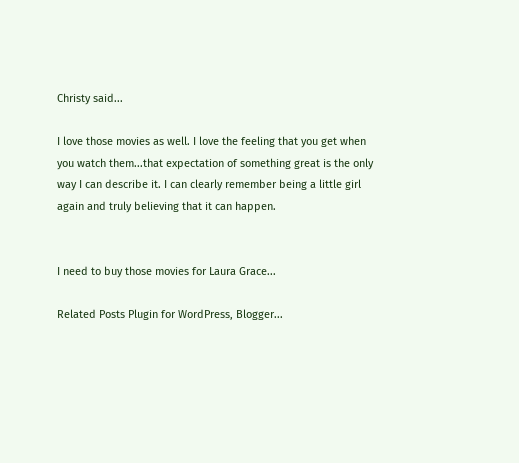Christy said...

I love those movies as well. I love the feeling that you get when you watch them...that expectation of something great is the only way I can describe it. I can clearly remember being a little girl again and truly believing that it can happen.


I need to buy those movies for Laura Grace...

Related Posts Plugin for WordPress, Blogger...